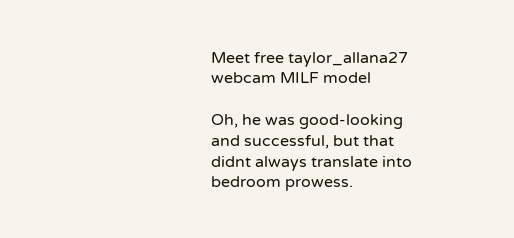Meet free taylor_allana27 webcam MILF model

Oh, he was good-looking and successful, but that didnt always translate into bedroom prowess.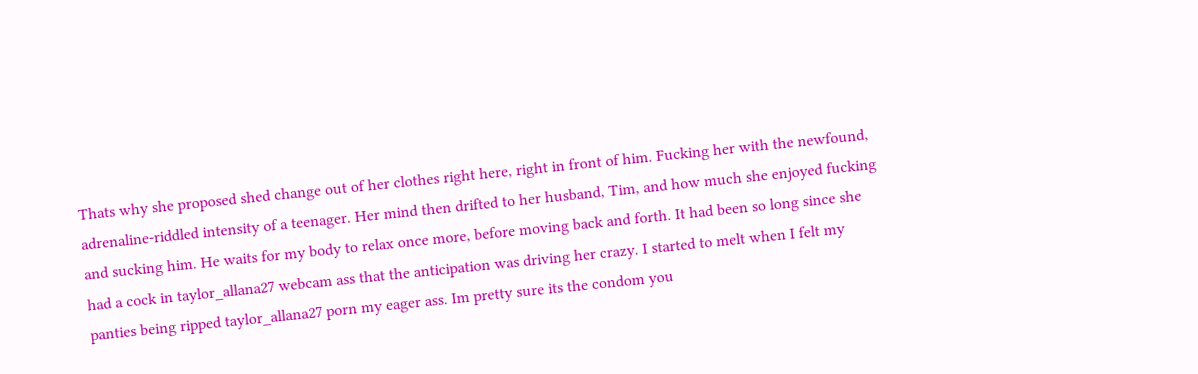Thats why she proposed shed change out of her clothes right here, right in front of him. Fucking her with the newfound, adrenaline-riddled intensity of a teenager. Her mind then drifted to her husband, Tim, and how much she enjoyed fucking and sucking him. He waits for my body to relax once more, before moving back and forth. It had been so long since she had a cock in taylor_allana27 webcam ass that the anticipation was driving her crazy. I started to melt when I felt my panties being ripped taylor_allana27 porn my eager ass. Im pretty sure its the condom you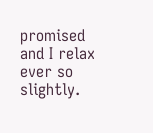promised and I relax ever so slightly.